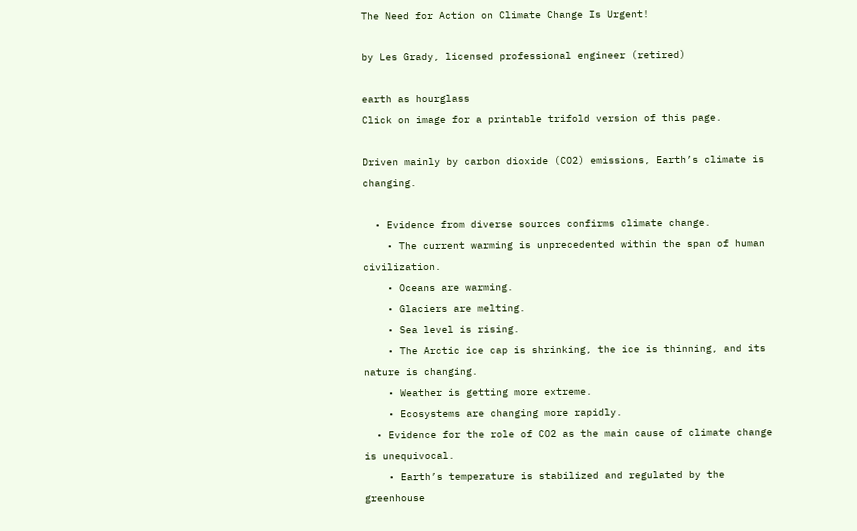The Need for Action on Climate Change Is Urgent!

by Les Grady, licensed professional engineer (retired)

earth as hourglass
Click on image for a printable trifold version of this page.

Driven mainly by carbon dioxide (CO2) emissions, Earth’s climate is changing.

  • Evidence from diverse sources confirms climate change.
    • The current warming is unprecedented within the span of human civilization.
    • Oceans are warming.
    • Glaciers are melting.
    • Sea level is rising.
    • The Arctic ice cap is shrinking, the ice is thinning, and its nature is changing.
    • Weather is getting more extreme.
    • Ecosystems are changing more rapidly.
  • Evidence for the role of CO2 as the main cause of climate change is unequivocal.
    • Earth’s temperature is stabilized and regulated by the greenhouse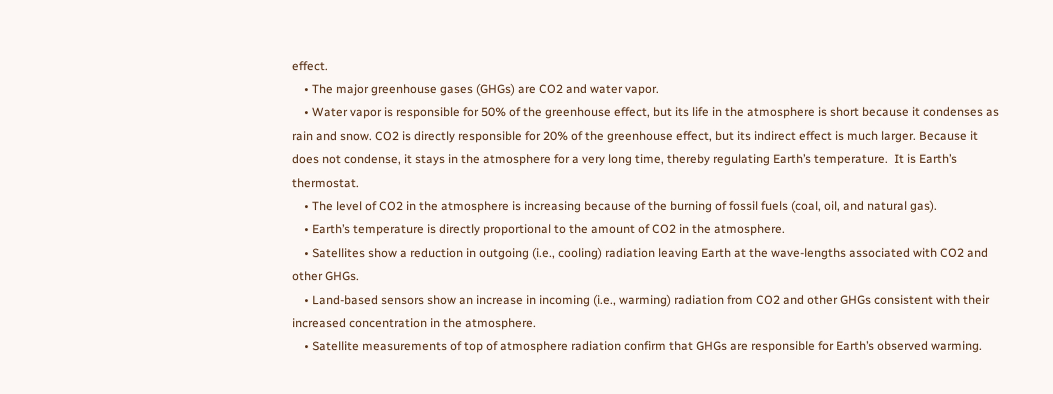effect.
    • The major greenhouse gases (GHGs) are CO2 and water vapor.
    • Water vapor is responsible for 50% of the greenhouse effect, but its life in the atmosphere is short because it condenses as rain and snow. CO2 is directly responsible for 20% of the greenhouse effect, but its indirect effect is much larger. Because it does not condense, it stays in the atmosphere for a very long time, thereby regulating Earth’s temperature.  It is Earth’s thermostat.
    • The level of CO2 in the atmosphere is increasing because of the burning of fossil fuels (coal, oil, and natural gas).
    • Earth’s temperature is directly proportional to the amount of CO2 in the atmosphere.
    • Satellites show a reduction in outgoing (i.e., cooling) radiation leaving Earth at the wave-lengths associated with CO2 and other GHGs.
    • Land-based sensors show an increase in incoming (i.e., warming) radiation from CO2 and other GHGs consistent with their increased concentration in the atmosphere.
    • Satellite measurements of top of atmosphere radiation confirm that GHGs are responsible for Earth’s observed warming.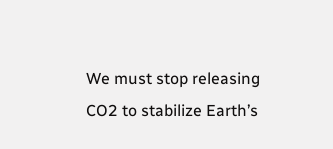We must stop releasing CO2 to stabilize Earth’s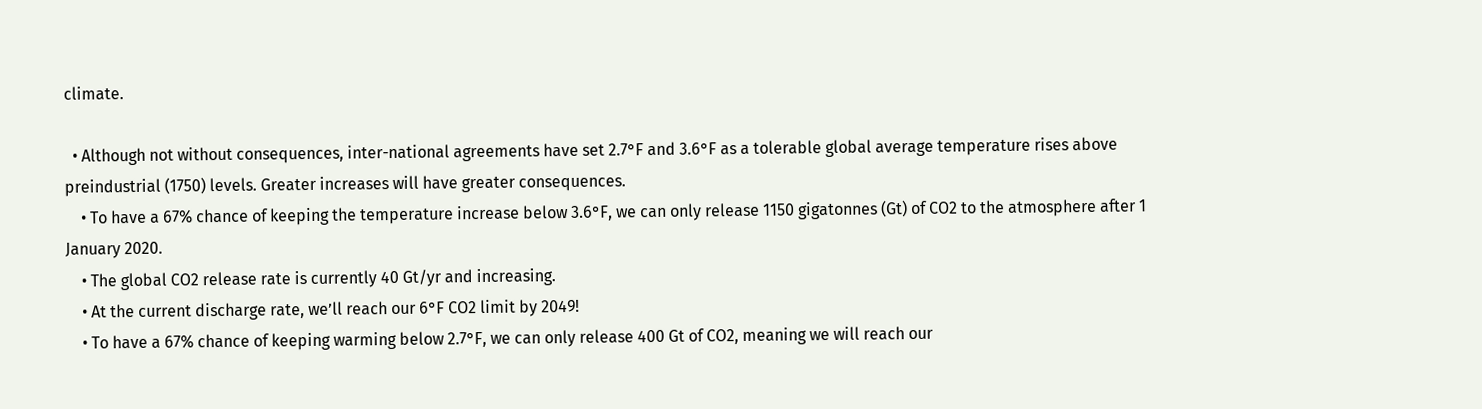climate.

  • Although not without consequences, inter-national agreements have set 2.7°F and 3.6°F as a tolerable global average temperature rises above preindustrial (1750) levels. Greater increases will have greater consequences.
    • To have a 67% chance of keeping the temperature increase below 3.6°F, we can only release 1150 gigatonnes (Gt) of CO2 to the atmosphere after 1 January 2020.
    • The global CO2 release rate is currently 40 Gt/yr and increasing.
    • At the current discharge rate, we’ll reach our 6°F CO2 limit by 2049!
    • To have a 67% chance of keeping warming below 2.7°F, we can only release 400 Gt of CO2, meaning we will reach our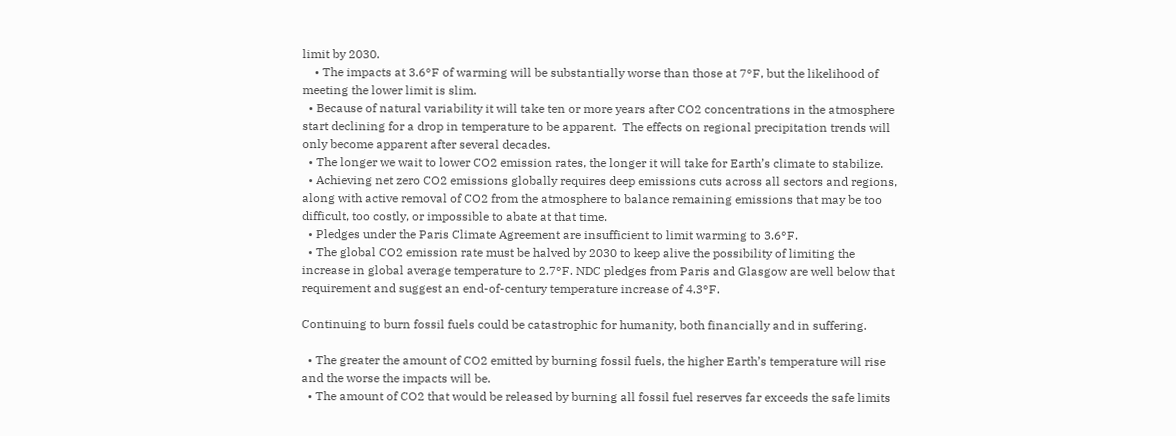limit by 2030.
    • The impacts at 3.6°F of warming will be substantially worse than those at 7°F, but the likelihood of meeting the lower limit is slim.
  • Because of natural variability it will take ten or more years after CO2 concentrations in the atmosphere start declining for a drop in temperature to be apparent.  The effects on regional precipitation trends will only become apparent after several decades.
  • The longer we wait to lower CO2 emission rates, the longer it will take for Earth’s climate to stabilize.
  • Achieving net zero CO2 emissions globally requires deep emissions cuts across all sectors and regions, along with active removal of CO2 from the atmosphere to balance remaining emissions that may be too difficult, too costly, or impossible to abate at that time.
  • Pledges under the Paris Climate Agreement are insufficient to limit warming to 3.6°F.
  • The global CO2 emission rate must be halved by 2030 to keep alive the possibility of limiting the increase in global average temperature to 2.7°F. NDC pledges from Paris and Glasgow are well below that requirement and suggest an end-of-century temperature increase of 4.3°F.

Continuing to burn fossil fuels could be catastrophic for humanity, both financially and in suffering.

  • The greater the amount of CO2 emitted by burning fossil fuels, the higher Earth’s temperature will rise and the worse the impacts will be.
  • The amount of CO2 that would be released by burning all fossil fuel reserves far exceeds the safe limits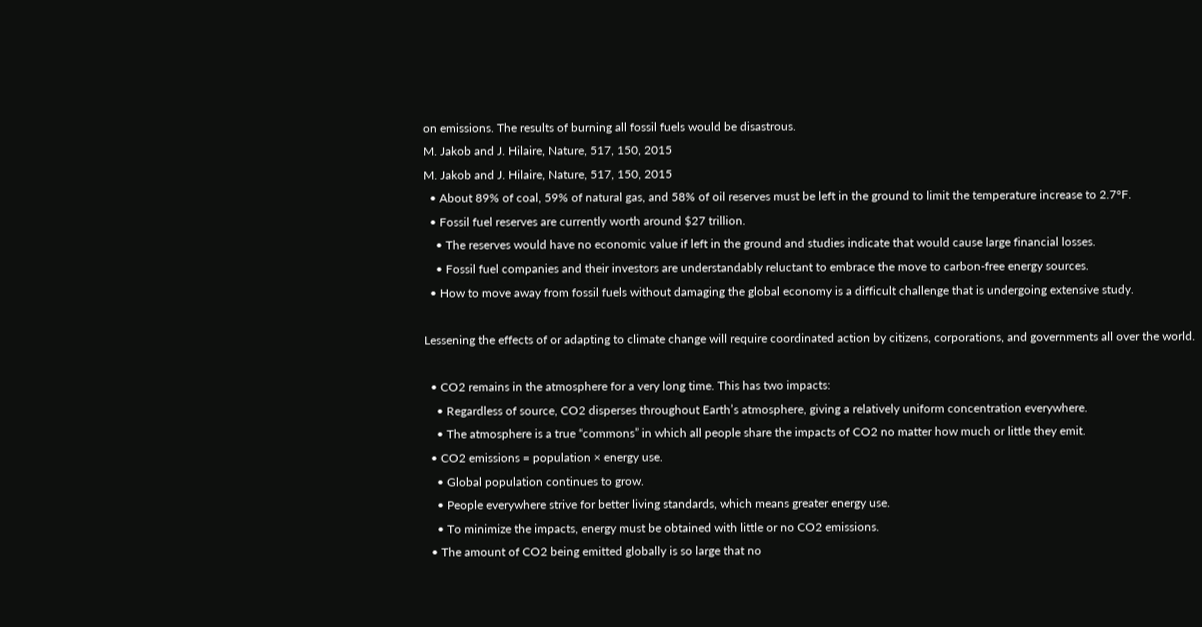on emissions. The results of burning all fossil fuels would be disastrous.
M. Jakob and J. Hilaire, Nature, 517, 150, 2015
M. Jakob and J. Hilaire, Nature, 517, 150, 2015
  • About 89% of coal, 59% of natural gas, and 58% of oil reserves must be left in the ground to limit the temperature increase to 2.7°F.
  • Fossil fuel reserves are currently worth around $27 trillion.
    • The reserves would have no economic value if left in the ground and studies indicate that would cause large financial losses.
    • Fossil fuel companies and their investors are understandably reluctant to embrace the move to carbon-free energy sources.
  • How to move away from fossil fuels without damaging the global economy is a difficult challenge that is undergoing extensive study.

Lessening the effects of or adapting to climate change will require coordinated action by citizens, corporations, and governments all over the world.

  • CO2 remains in the atmosphere for a very long time. This has two impacts:
    • Regardless of source, CO2 disperses throughout Earth’s atmosphere, giving a relatively uniform concentration everywhere.
    • The atmosphere is a true “commons” in which all people share the impacts of CO2 no matter how much or little they emit.
  • CO2 emissions = population × energy use.
    • Global population continues to grow.
    • People everywhere strive for better living standards, which means greater energy use.
    • To minimize the impacts, energy must be obtained with little or no CO2 emissions.
  • The amount of CO2 being emitted globally is so large that no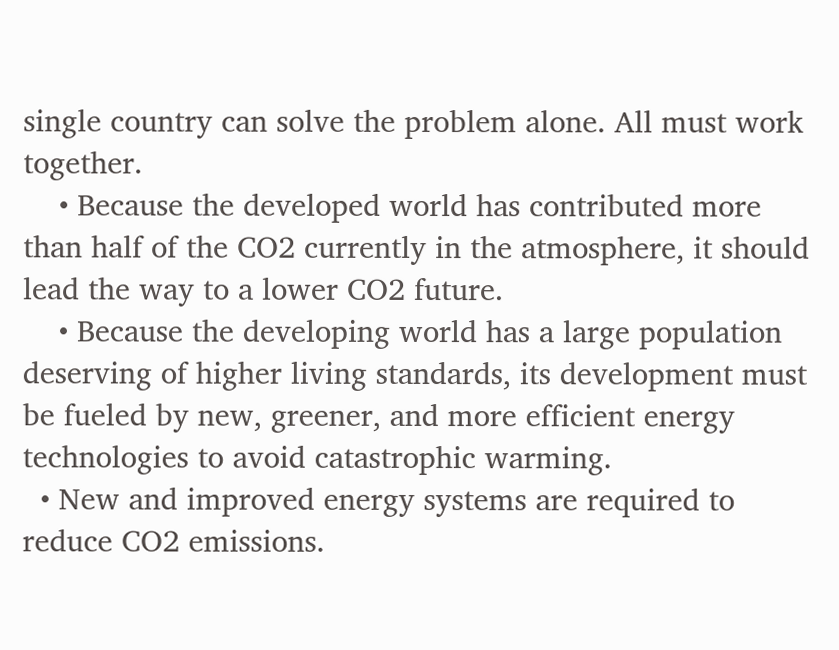single country can solve the problem alone. All must work together.
    • Because the developed world has contributed more than half of the CO2 currently in the atmosphere, it should lead the way to a lower CO2 future.
    • Because the developing world has a large population deserving of higher living standards, its development must be fueled by new, greener, and more efficient energy technologies to avoid catastrophic warming.
  • New and improved energy systems are required to reduce CO2 emissions.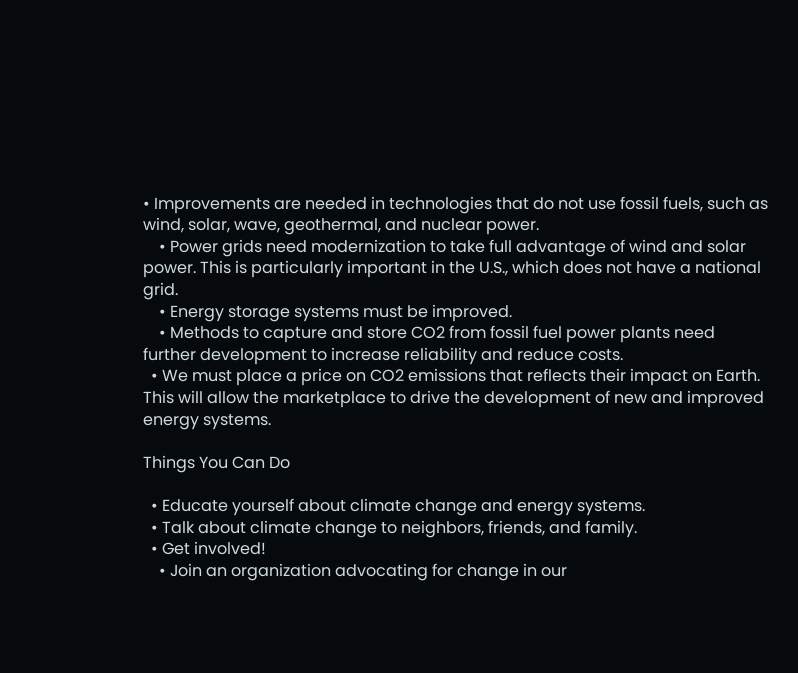• Improvements are needed in technologies that do not use fossil fuels, such as wind, solar, wave, geothermal, and nuclear power.
    • Power grids need modernization to take full advantage of wind and solar power. This is particularly important in the U.S., which does not have a national grid.
    • Energy storage systems must be improved.
    • Methods to capture and store CO2 from fossil fuel power plants need further development to increase reliability and reduce costs.
  • We must place a price on CO2 emissions that reflects their impact on Earth.  This will allow the marketplace to drive the development of new and improved energy systems.

Things You Can Do

  • Educate yourself about climate change and energy systems.
  • Talk about climate change to neighbors, friends, and family.
  • Get involved!
    • Join an organization advocating for change in our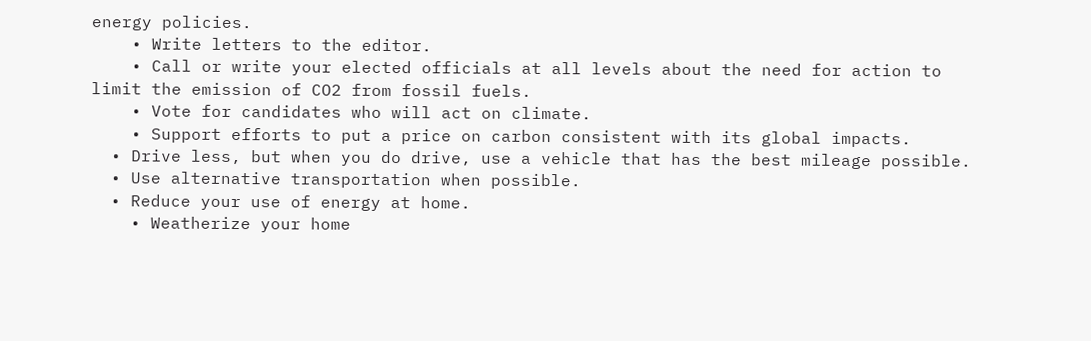energy policies.
    • Write letters to the editor.
    • Call or write your elected officials at all levels about the need for action to limit the emission of CO2 from fossil fuels.
    • Vote for candidates who will act on climate.
    • Support efforts to put a price on carbon consistent with its global impacts.
  • Drive less, but when you do drive, use a vehicle that has the best mileage possible.
  • Use alternative transportation when possible.
  • Reduce your use of energy at home.
    • Weatherize your home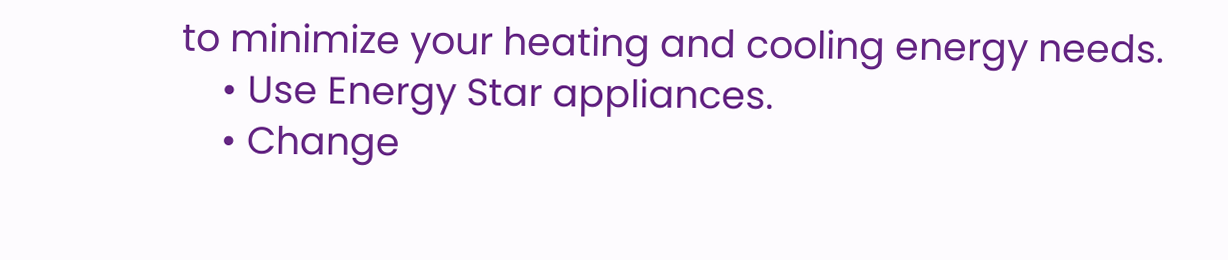to minimize your heating and cooling energy needs.
    • Use Energy Star appliances.
    • Change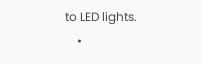to LED lights.
    •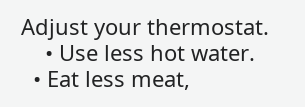Adjust your thermostat.
    • Use less hot water.
  • Eat less meat,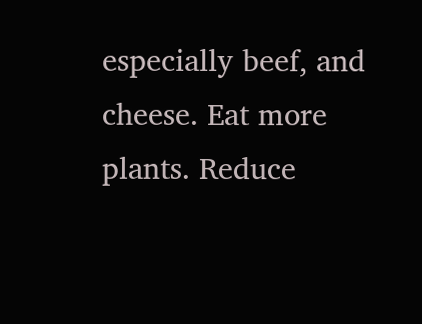especially beef, and cheese. Eat more plants. Reduce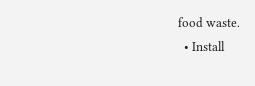food waste.
  • Install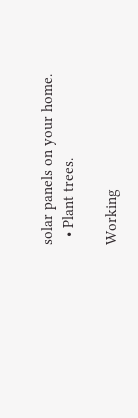solar panels on your home.
  • Plant trees.

Working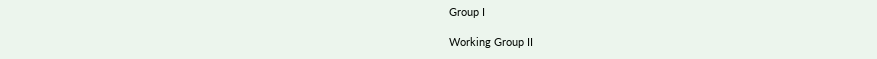Group I

Working Group II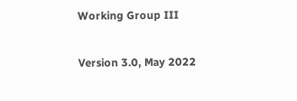Working Group III

Version 3.0, May 2022